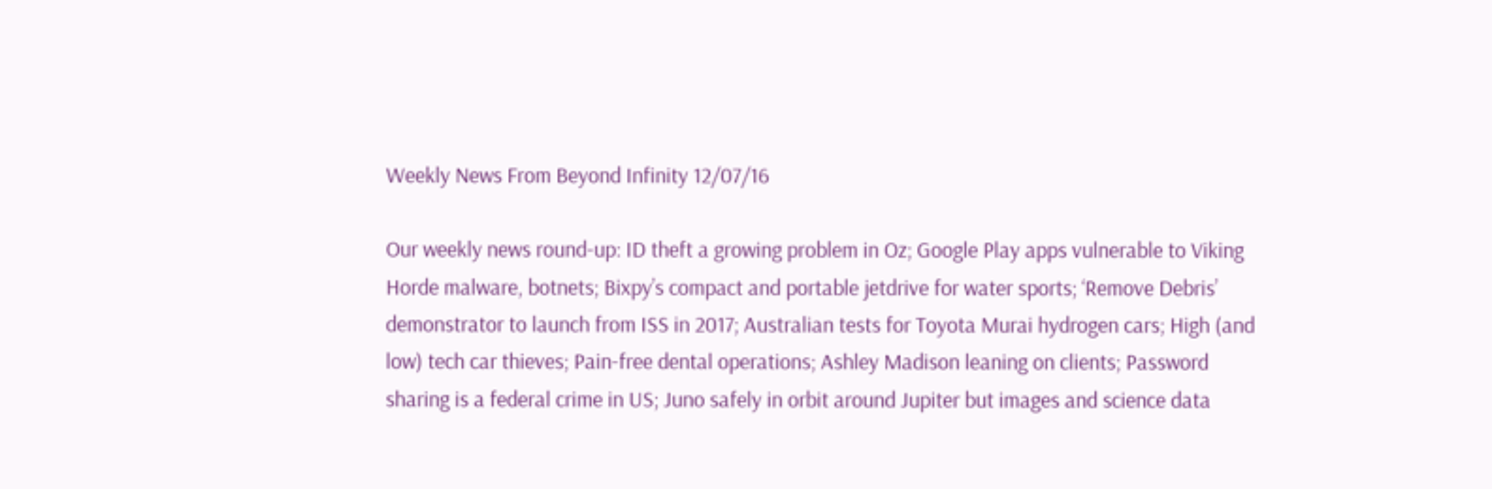Weekly News From Beyond Infinity 12/07/16

Our weekly news round-up: ID theft a growing problem in Oz; Google Play apps vulnerable to Viking Horde malware, botnets; Bixpy’s compact and portable jetdrive for water sports; ‘Remove Debris’ demonstrator to launch from ISS in 2017; Australian tests for Toyota Murai hydrogen cars; High (and low) tech car thieves; Pain-free dental operations; Ashley Madison leaning on clients; Password sharing is a federal crime in US; Juno safely in orbit around Jupiter but images and science data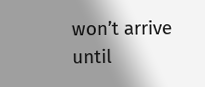won’t arrive until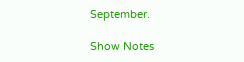September.

Show Notes